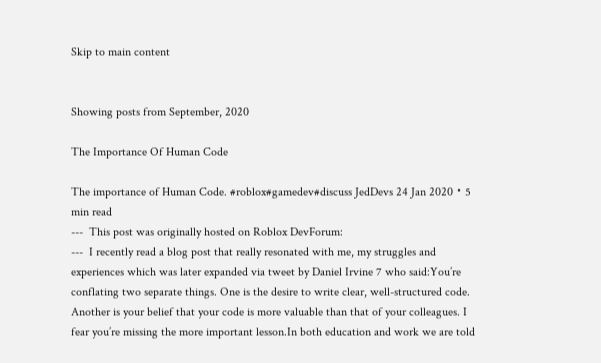Skip to main content


Showing posts from September, 2020

The Importance Of Human Code

The importance of Human Code. #roblox#gamedev#discuss JedDevs 24 Jan 2020・5 min read
---  This post was originally hosted on Roblox DevForum:
---  I recently read a blog post that really resonated with me, my struggles and experiences which was later expanded via tweet by Daniel Irvine 7 who said:You’re conflating two separate things. One is the desire to write clear, well-structured code. Another is your belief that your code is more valuable than that of your colleagues. I fear you’re missing the more important lesson.In both education and work we are told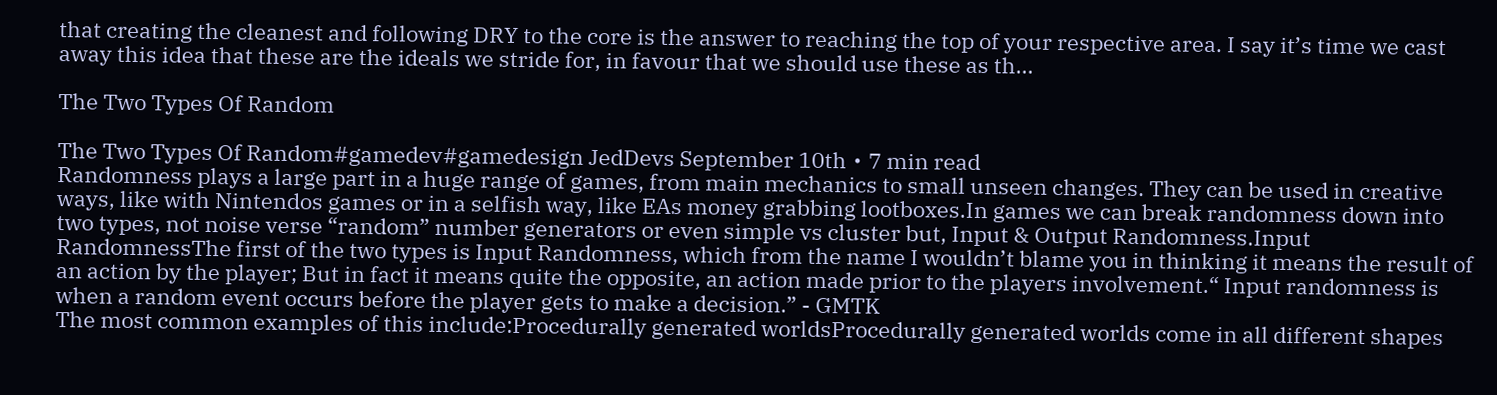that creating the cleanest and following DRY to the core is the answer to reaching the top of your respective area. I say it’s time we cast away this idea that these are the ideals we stride for, in favour that we should use these as th…

The Two Types Of Random

The Two Types Of Random#gamedev#gamedesign JedDevs September 10th・7 min read
Randomness plays a large part in a huge range of games, from main mechanics to small unseen changes. They can be used in creative ways, like with Nintendos games or in a selfish way, like EAs money grabbing lootboxes.In games we can break randomness down into two types, not noise verse “random” number generators or even simple vs cluster but, Input & Output Randomness.Input RandomnessThe first of the two types is Input Randomness, which from the name I wouldn’t blame you in thinking it means the result of an action by the player; But in fact it means quite the opposite, an action made prior to the players involvement.“ Input randomness is when a random event occurs before the player gets to make a decision.” - GMTK
The most common examples of this include:Procedurally generated worldsProcedurally generated worlds come in all different shapes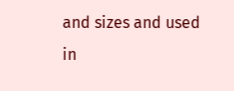and sizes and used in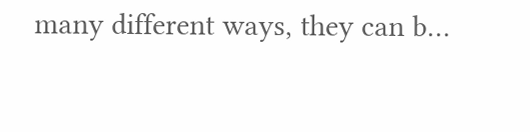many different ways, they can b…